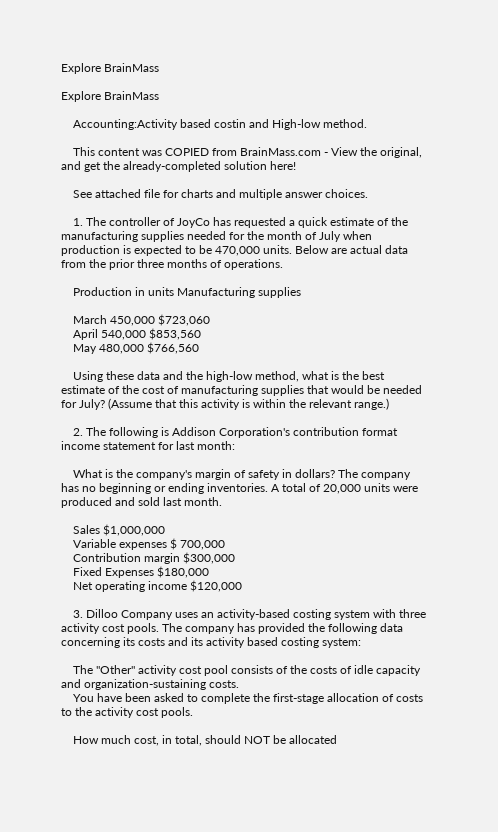Explore BrainMass

Explore BrainMass

    Accounting:Activity based costin and High-low method.

    This content was COPIED from BrainMass.com - View the original, and get the already-completed solution here!

    See attached file for charts and multiple answer choices.

    1. The controller of JoyCo has requested a quick estimate of the manufacturing supplies needed for the month of July when production is expected to be 470,000 units. Below are actual data from the prior three months of operations.

    Production in units Manufacturing supplies

    March 450,000 $723,060
    April 540,000 $853,560
    May 480,000 $766,560

    Using these data and the high-low method, what is the best estimate of the cost of manufacturing supplies that would be needed for July? (Assume that this activity is within the relevant range.)

    2. The following is Addison Corporation's contribution format income statement for last month:

    What is the company's margin of safety in dollars? The company has no beginning or ending inventories. A total of 20,000 units were produced and sold last month.

    Sales $1,000,000
    Variable expenses $ 700,000
    Contribution margin $300,000
    Fixed Expenses $180,000
    Net operating income $120,000

    3. Dilloo Company uses an activity-based costing system with three activity cost pools. The company has provided the following data concerning its costs and its activity based costing system:

    The "Other" activity cost pool consists of the costs of idle capacity and organization-sustaining costs.
    You have been asked to complete the first-stage allocation of costs to the activity cost pools.

    How much cost, in total, should NOT be allocated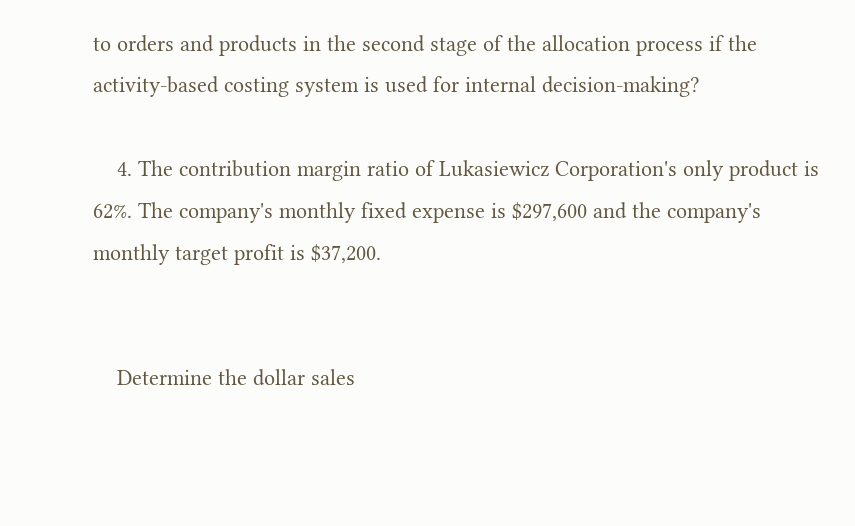to orders and products in the second stage of the allocation process if the activity-based costing system is used for internal decision-making?

    4. The contribution margin ratio of Lukasiewicz Corporation's only product is 62%. The company's monthly fixed expense is $297,600 and the company's monthly target profit is $37,200.


    Determine the dollar sales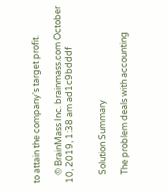to attain the company's target profit.

    © BrainMass Inc. brainmass.com October 10, 2019, 1:38 am ad1c9bdddf


    Solution Summary

    The problem deals with accounting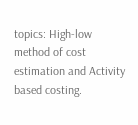topics: High-low method of cost estimation and Activity based costing.